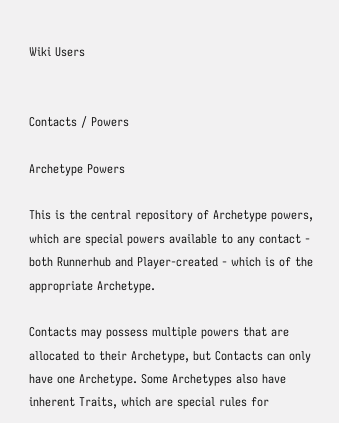Wiki Users


Contacts / Powers

Archetype Powers

This is the central repository of Archetype powers, which are special powers available to any contact - both Runnerhub and Player-created - which is of the appropriate Archetype.

Contacts may possess multiple powers that are allocated to their Archetype, but Contacts can only have one Archetype. Some Archetypes also have inherent Traits, which are special rules for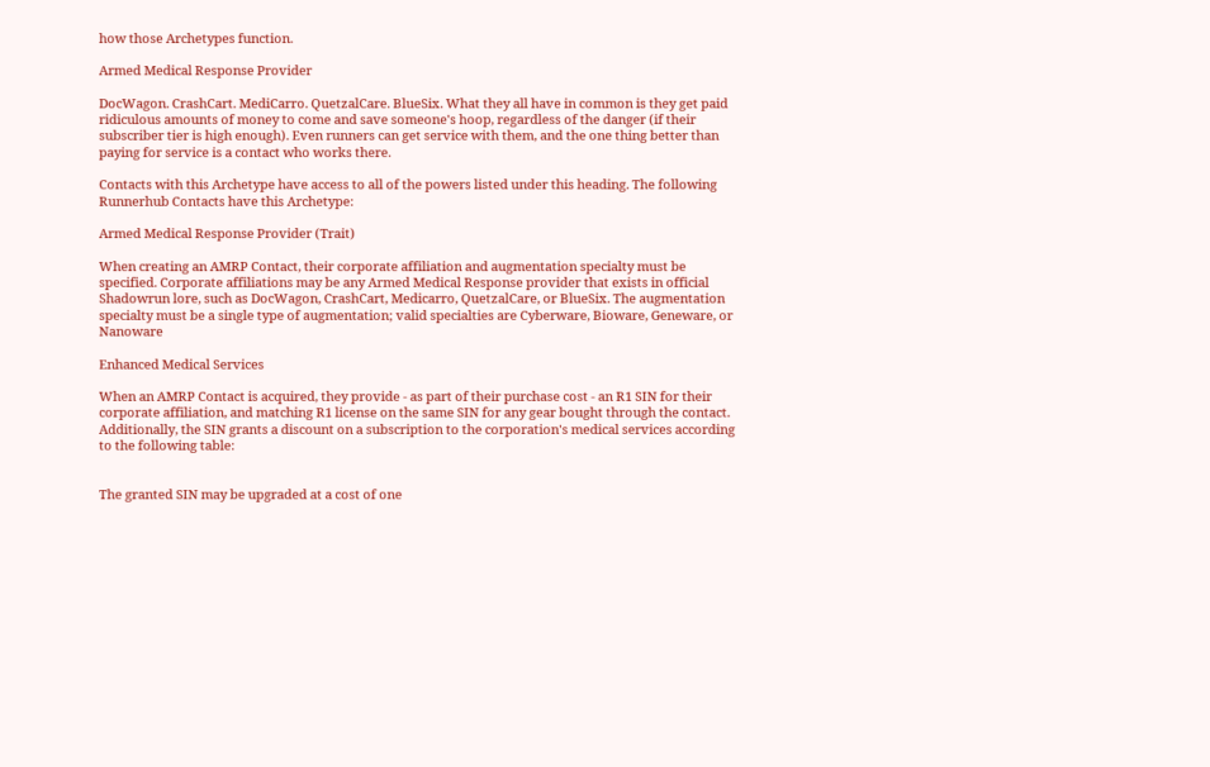how those Archetypes function.

Armed Medical Response Provider

DocWagon. CrashCart. MediCarro. QuetzalCare. BlueSix. What they all have in common is they get paid ridiculous amounts of money to come and save someone's hoop, regardless of the danger (if their subscriber tier is high enough). Even runners can get service with them, and the one thing better than paying for service is a contact who works there.

Contacts with this Archetype have access to all of the powers listed under this heading. The following Runnerhub Contacts have this Archetype:

Armed Medical Response Provider (Trait)

When creating an AMRP Contact, their corporate affiliation and augmentation specialty must be specified. Corporate affiliations may be any Armed Medical Response provider that exists in official Shadowrun lore, such as DocWagon, CrashCart, Medicarro, QuetzalCare, or BlueSix. The augmentation specialty must be a single type of augmentation; valid specialties are Cyberware, Bioware, Geneware, or Nanoware

Enhanced Medical Services

When an AMRP Contact is acquired, they provide - as part of their purchase cost - an R1 SIN for their corporate affiliation, and matching R1 license on the same SIN for any gear bought through the contact. Additionally, the SIN grants a discount on a subscription to the corporation's medical services according to the following table:


The granted SIN may be upgraded at a cost of one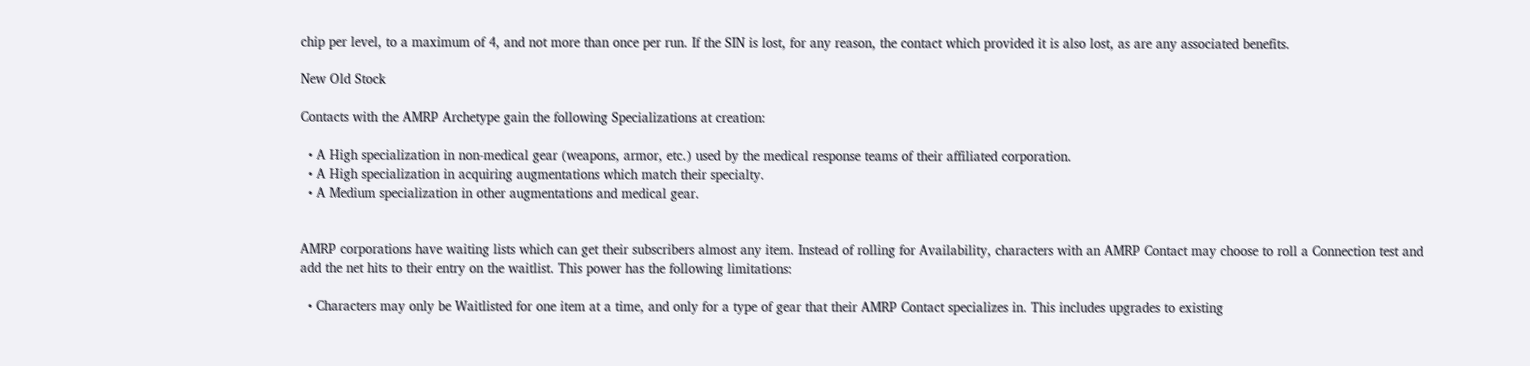chip per level, to a maximum of 4, and not more than once per run. If the SIN is lost, for any reason, the contact which provided it is also lost, as are any associated benefits.

New Old Stock

Contacts with the AMRP Archetype gain the following Specializations at creation:

  • A High specialization in non-medical gear (weapons, armor, etc.) used by the medical response teams of their affiliated corporation.
  • A High specialization in acquiring augmentations which match their specialty.
  • A Medium specialization in other augmentations and medical gear.


AMRP corporations have waiting lists which can get their subscribers almost any item. Instead of rolling for Availability, characters with an AMRP Contact may choose to roll a Connection test and add the net hits to their entry on the waitlist. This power has the following limitations:

  • Characters may only be Waitlisted for one item at a time, and only for a type of gear that their AMRP Contact specializes in. This includes upgrades to existing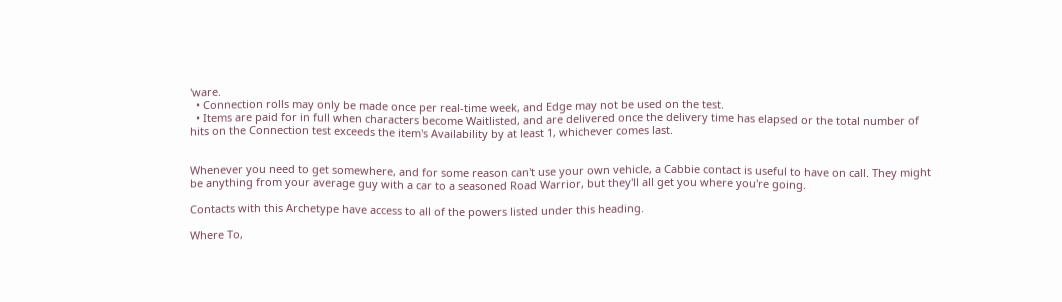'ware.
  • Connection rolls may only be made once per real-time week, and Edge may not be used on the test.
  • Items are paid for in full when characters become Waitlisted, and are delivered once the delivery time has elapsed or the total number of hits on the Connection test exceeds the item's Availability by at least 1, whichever comes last.


Whenever you need to get somewhere, and for some reason can't use your own vehicle, a Cabbie contact is useful to have on call. They might be anything from your average guy with a car to a seasoned Road Warrior, but they'll all get you where you're going.

Contacts with this Archetype have access to all of the powers listed under this heading.

Where To,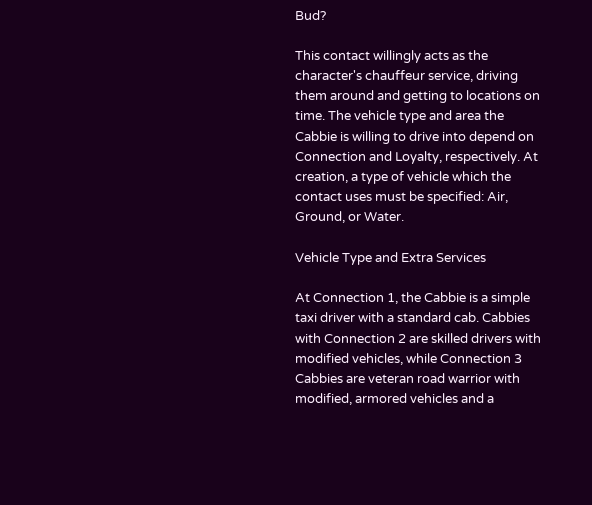Bud?

This contact willingly acts as the character's chauffeur service, driving them around and getting to locations on time. The vehicle type and area the Cabbie is willing to drive into depend on Connection and Loyalty, respectively. At creation, a type of vehicle which the contact uses must be specified: Air, Ground, or Water.

Vehicle Type and Extra Services

At Connection 1, the Cabbie is a simple taxi driver with a standard cab. Cabbies with Connection 2 are skilled drivers with modified vehicles, while Connection 3 Cabbies are veteran road warrior with modified, armored vehicles and a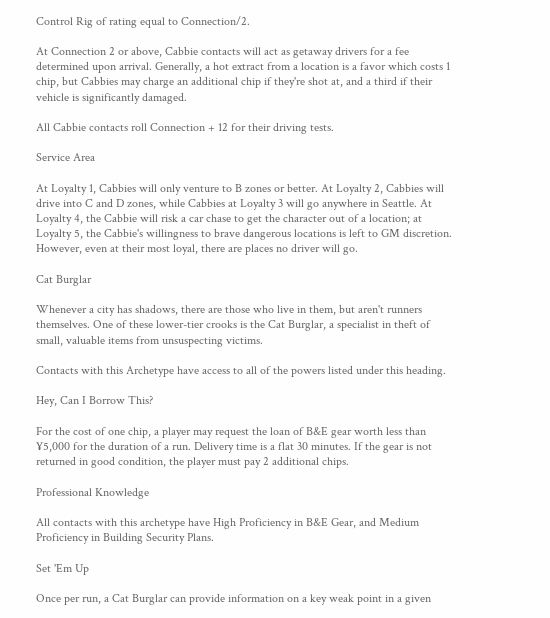Control Rig of rating equal to Connection/2.

At Connection 2 or above, Cabbie contacts will act as getaway drivers for a fee determined upon arrival. Generally, a hot extract from a location is a favor which costs 1 chip, but Cabbies may charge an additional chip if they're shot at, and a third if their vehicle is significantly damaged.

All Cabbie contacts roll Connection + 12 for their driving tests.

Service Area

At Loyalty 1, Cabbies will only venture to B zones or better. At Loyalty 2, Cabbies will drive into C and D zones, while Cabbies at Loyalty 3 will go anywhere in Seattle. At Loyalty 4, the Cabbie will risk a car chase to get the character out of a location; at Loyalty 5, the Cabbie's willingness to brave dangerous locations is left to GM discretion. However, even at their most loyal, there are places no driver will go.

Cat Burglar

Whenever a city has shadows, there are those who live in them, but aren't runners themselves. One of these lower-tier crooks is the Cat Burglar, a specialist in theft of small, valuable items from unsuspecting victims.

Contacts with this Archetype have access to all of the powers listed under this heading.

Hey, Can I Borrow This?

For the cost of one chip, a player may request the loan of B&E gear worth less than ¥5,000 for the duration of a run. Delivery time is a flat 30 minutes. If the gear is not returned in good condition, the player must pay 2 additional chips.

Professional Knowledge

All contacts with this archetype have High Proficiency in B&E Gear, and Medium Proficiency in Building Security Plans.

Set 'Em Up

Once per run, a Cat Burglar can provide information on a key weak point in a given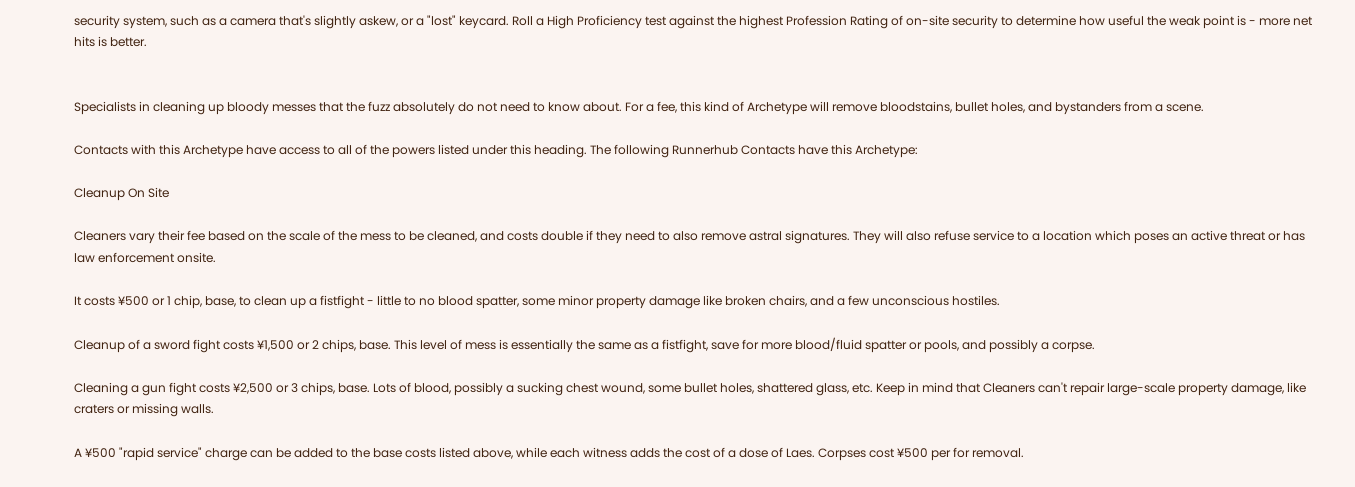security system, such as a camera that's slightly askew, or a "lost" keycard. Roll a High Proficiency test against the highest Profession Rating of on-site security to determine how useful the weak point is - more net hits is better.


Specialists in cleaning up bloody messes that the fuzz absolutely do not need to know about. For a fee, this kind of Archetype will remove bloodstains, bullet holes, and bystanders from a scene.

Contacts with this Archetype have access to all of the powers listed under this heading. The following Runnerhub Contacts have this Archetype:

Cleanup On Site

Cleaners vary their fee based on the scale of the mess to be cleaned, and costs double if they need to also remove astral signatures. They will also refuse service to a location which poses an active threat or has law enforcement onsite.

It costs ¥500 or 1 chip, base, to clean up a fistfight - little to no blood spatter, some minor property damage like broken chairs, and a few unconscious hostiles.

Cleanup of a sword fight costs ¥1,500 or 2 chips, base. This level of mess is essentially the same as a fistfight, save for more blood/fluid spatter or pools, and possibly a corpse.

Cleaning a gun fight costs ¥2,500 or 3 chips, base. Lots of blood, possibly a sucking chest wound, some bullet holes, shattered glass, etc. Keep in mind that Cleaners can't repair large-scale property damage, like craters or missing walls.

A ¥500 "rapid service" charge can be added to the base costs listed above, while each witness adds the cost of a dose of Laes. Corpses cost ¥500 per for removal.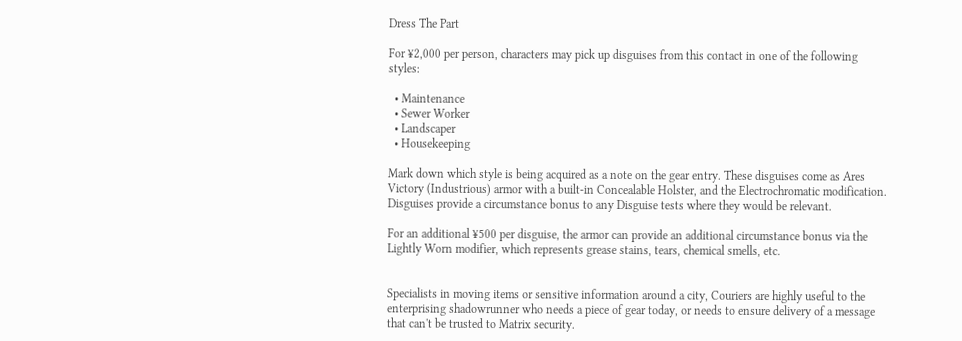Dress The Part

For ¥2,000 per person, characters may pick up disguises from this contact in one of the following styles:

  • Maintenance
  • Sewer Worker
  • Landscaper
  • Housekeeping

Mark down which style is being acquired as a note on the gear entry. These disguises come as Ares Victory (Industrious) armor with a built-in Concealable Holster, and the Electrochromatic modification. Disguises provide a circumstance bonus to any Disguise tests where they would be relevant.

For an additional ¥500 per disguise, the armor can provide an additional circumstance bonus via the Lightly Worn modifier, which represents grease stains, tears, chemical smells, etc.


Specialists in moving items or sensitive information around a city, Couriers are highly useful to the enterprising shadowrunner who needs a piece of gear today, or needs to ensure delivery of a message that can't be trusted to Matrix security.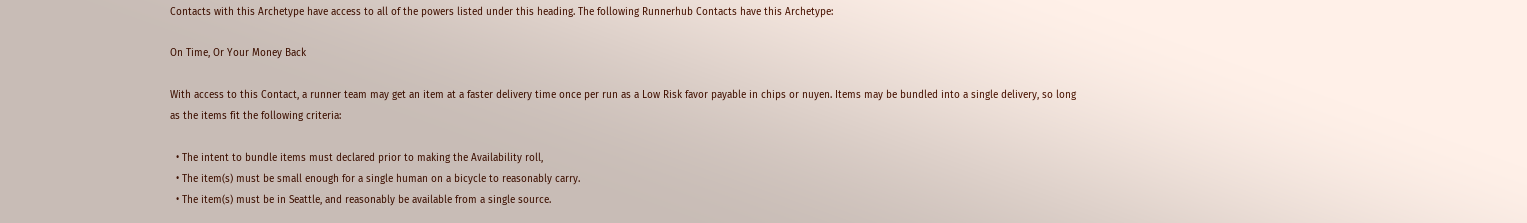Contacts with this Archetype have access to all of the powers listed under this heading. The following Runnerhub Contacts have this Archetype:

On Time, Or Your Money Back

With access to this Contact, a runner team may get an item at a faster delivery time once per run as a Low Risk favor payable in chips or nuyen. Items may be bundled into a single delivery, so long as the items fit the following criteria:

  • The intent to bundle items must declared prior to making the Availability roll,
  • The item(s) must be small enough for a single human on a bicycle to reasonably carry.
  • The item(s) must be in Seattle, and reasonably be available from a single source.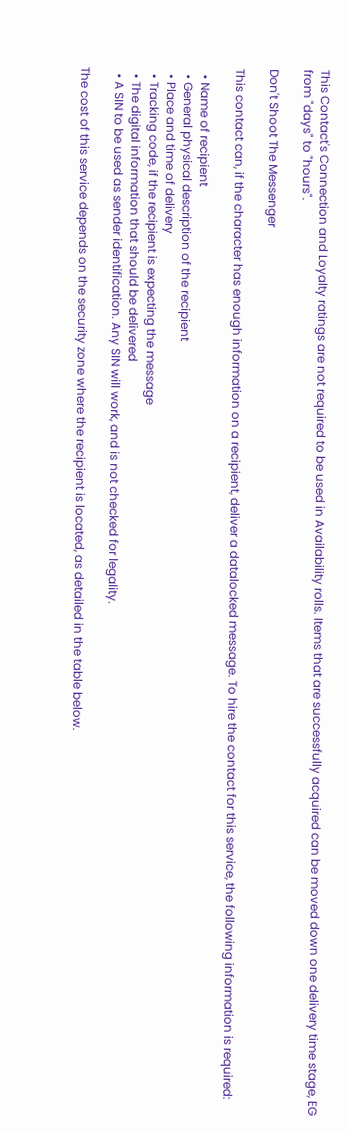This Contact's Connection and Loyalty ratings are not required to be used in Availability rolls. Items that are successfully acquired can be moved down one delivery time stage, EG from "days" to "hours".

Don't Shoot The Messenger

This contact can, if the character has enough information on a recipient, deliver a datalocked message. To hire the contact for this service, the following information is required:

  • Name of recipient
  • General physical description of the recipient
  • Place and time of delivery
  • Tracking code, if the recipient is expecting the message
  • The digital information that should be delivered
  • A SIN to be used as sender identification. Any SIN will work, and is not checked for legality.

The cost of this service depends on the security zone where the recipient is located, as detailed in the table below.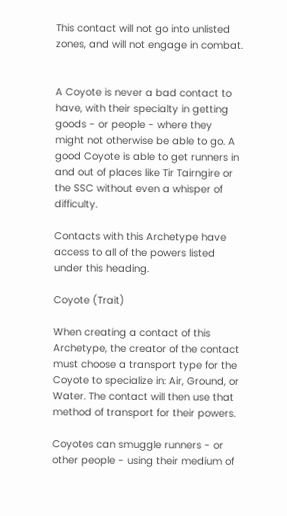This contact will not go into unlisted zones, and will not engage in combat.


A Coyote is never a bad contact to have, with their specialty in getting goods - or people - where they might not otherwise be able to go. A good Coyote is able to get runners in and out of places like Tir Tairngire or the SSC without even a whisper of difficulty.

Contacts with this Archetype have access to all of the powers listed under this heading.

Coyote (Trait)

When creating a contact of this Archetype, the creator of the contact must choose a transport type for the Coyote to specialize in: Air, Ground, or Water. The contact will then use that method of transport for their powers.

Coyotes can smuggle runners - or other people - using their medium of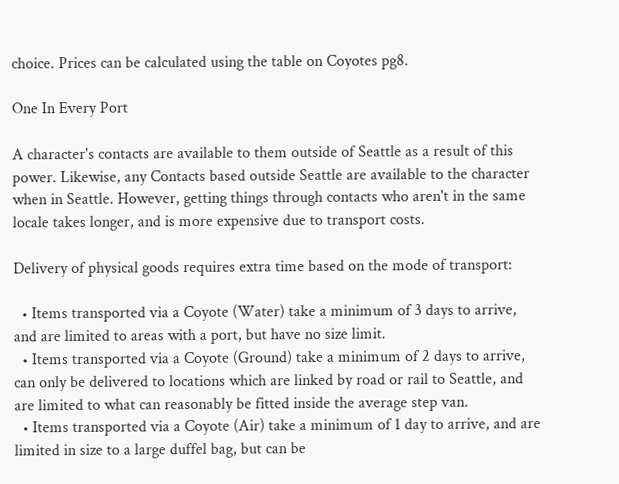choice. Prices can be calculated using the table on Coyotes pg8.

One In Every Port

A character's contacts are available to them outside of Seattle as a result of this power. Likewise, any Contacts based outside Seattle are available to the character when in Seattle. However, getting things through contacts who aren't in the same locale takes longer, and is more expensive due to transport costs.

Delivery of physical goods requires extra time based on the mode of transport:

  • Items transported via a Coyote (Water) take a minimum of 3 days to arrive, and are limited to areas with a port, but have no size limit.
  • Items transported via a Coyote (Ground) take a minimum of 2 days to arrive, can only be delivered to locations which are linked by road or rail to Seattle, and are limited to what can reasonably be fitted inside the average step van.
  • Items transported via a Coyote (Air) take a minimum of 1 day to arrive, and are limited in size to a large duffel bag, but can be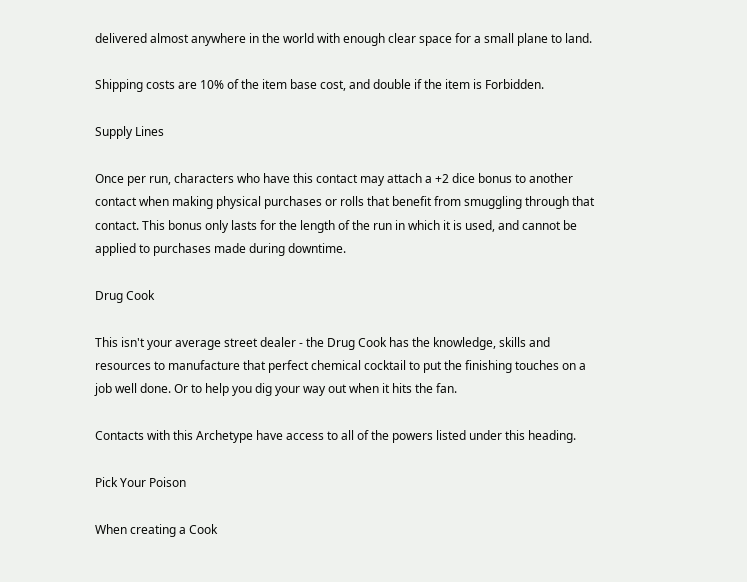delivered almost anywhere in the world with enough clear space for a small plane to land.

Shipping costs are 10% of the item base cost, and double if the item is Forbidden.

Supply Lines

Once per run, characters who have this contact may attach a +2 dice bonus to another contact when making physical purchases or rolls that benefit from smuggling through that contact. This bonus only lasts for the length of the run in which it is used, and cannot be applied to purchases made during downtime.

Drug Cook

This isn't your average street dealer - the Drug Cook has the knowledge, skills and resources to manufacture that perfect chemical cocktail to put the finishing touches on a job well done. Or to help you dig your way out when it hits the fan.

Contacts with this Archetype have access to all of the powers listed under this heading.

Pick Your Poison

When creating a Cook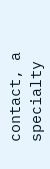contact, a specialty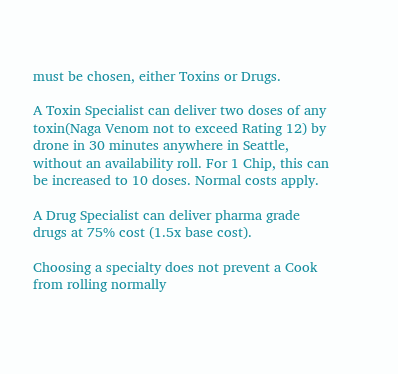must be chosen, either Toxins or Drugs.

A Toxin Specialist can deliver two doses of any toxin(Naga Venom not to exceed Rating 12) by drone in 30 minutes anywhere in Seattle, without an availability roll. For 1 Chip, this can be increased to 10 doses. Normal costs apply.

A Drug Specialist can deliver pharma grade drugs at 75% cost (1.5x base cost).

Choosing a specialty does not prevent a Cook from rolling normally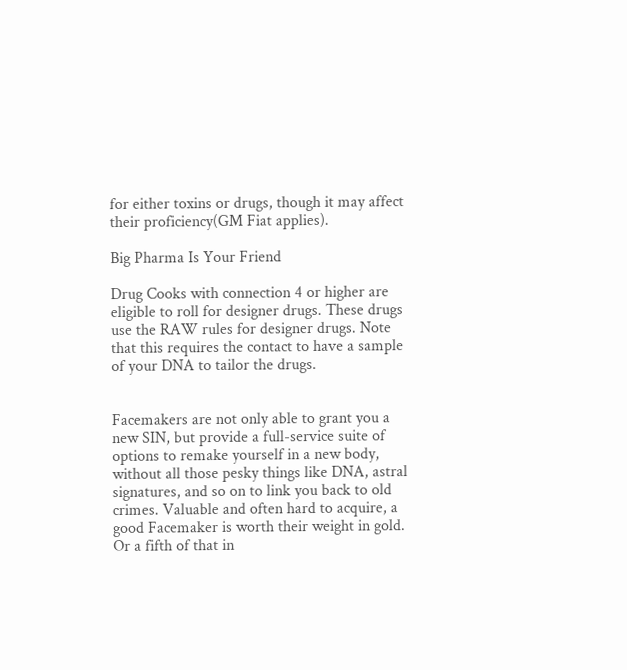for either toxins or drugs, though it may affect their proficiency(GM Fiat applies).

Big Pharma Is Your Friend

Drug Cooks with connection 4 or higher are eligible to roll for designer drugs. These drugs use the RAW rules for designer drugs. Note that this requires the contact to have a sample of your DNA to tailor the drugs.


Facemakers are not only able to grant you a new SIN, but provide a full-service suite of options to remake yourself in a new body, without all those pesky things like DNA, astral signatures, and so on to link you back to old crimes. Valuable and often hard to acquire, a good Facemaker is worth their weight in gold. Or a fifth of that in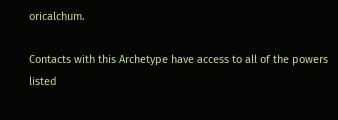oricalchum.

Contacts with this Archetype have access to all of the powers listed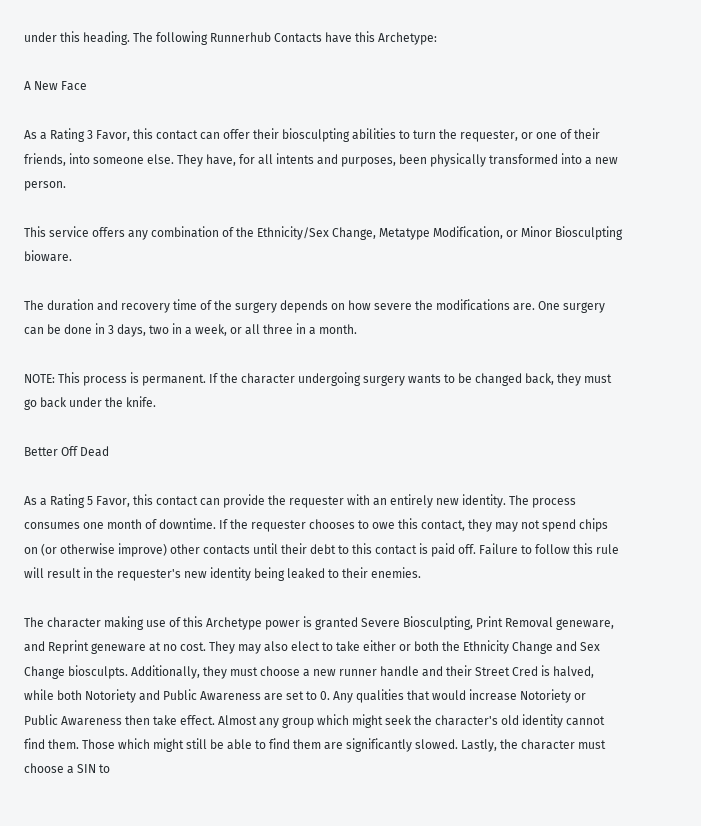under this heading. The following Runnerhub Contacts have this Archetype:

A New Face

As a Rating 3 Favor, this contact can offer their biosculpting abilities to turn the requester, or one of their friends, into someone else. They have, for all intents and purposes, been physically transformed into a new person.

This service offers any combination of the Ethnicity/Sex Change, Metatype Modification, or Minor Biosculpting bioware.

The duration and recovery time of the surgery depends on how severe the modifications are. One surgery can be done in 3 days, two in a week, or all three in a month.

NOTE: This process is permanent. If the character undergoing surgery wants to be changed back, they must go back under the knife.

Better Off Dead

As a Rating 5 Favor, this contact can provide the requester with an entirely new identity. The process consumes one month of downtime. If the requester chooses to owe this contact, they may not spend chips on (or otherwise improve) other contacts until their debt to this contact is paid off. Failure to follow this rule will result in the requester's new identity being leaked to their enemies.

The character making use of this Archetype power is granted Severe Biosculpting, Print Removal geneware, and Reprint geneware at no cost. They may also elect to take either or both the Ethnicity Change and Sex Change biosculpts. Additionally, they must choose a new runner handle and their Street Cred is halved, while both Notoriety and Public Awareness are set to 0. Any qualities that would increase Notoriety or Public Awareness then take effect. Almost any group which might seek the character's old identity cannot find them. Those which might still be able to find them are significantly slowed. Lastly, the character must choose a SIN to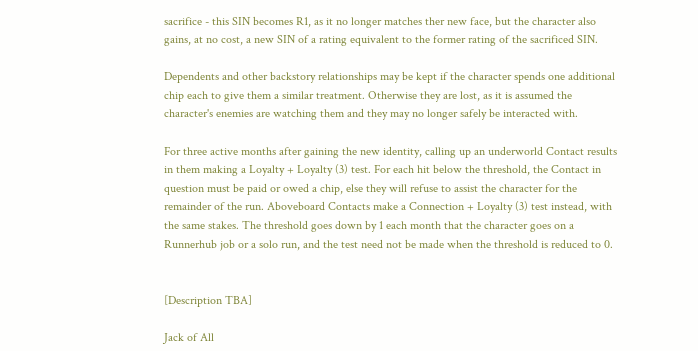sacrifice - this SIN becomes R1, as it no longer matches ther new face, but the character also gains, at no cost, a new SIN of a rating equivalent to the former rating of the sacrificed SIN.

Dependents and other backstory relationships may be kept if the character spends one additional chip each to give them a similar treatment. Otherwise they are lost, as it is assumed the character's enemies are watching them and they may no longer safely be interacted with.

For three active months after gaining the new identity, calling up an underworld Contact results in them making a Loyalty + Loyalty (3) test. For each hit below the threshold, the Contact in question must be paid or owed a chip, else they will refuse to assist the character for the remainder of the run. Aboveboard Contacts make a Connection + Loyalty (3) test instead, with the same stakes. The threshold goes down by 1 each month that the character goes on a Runnerhub job or a solo run, and the test need not be made when the threshold is reduced to 0.


[Description TBA]

Jack of All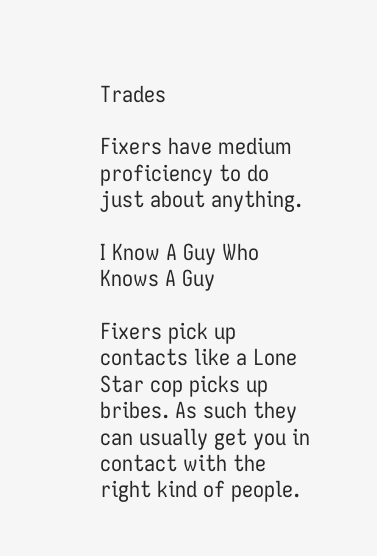Trades

Fixers have medium proficiency to do just about anything.

I Know A Guy Who Knows A Guy

Fixers pick up contacts like a Lone Star cop picks up bribes. As such they can usually get you in contact with the right kind of people.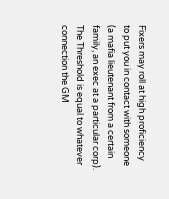Fixers may roll at high proficiency to put you in contact with someone (a mafia lieutenant from a certain family, an exec at a particular corp). The Threshold is equal to whatever connection the GM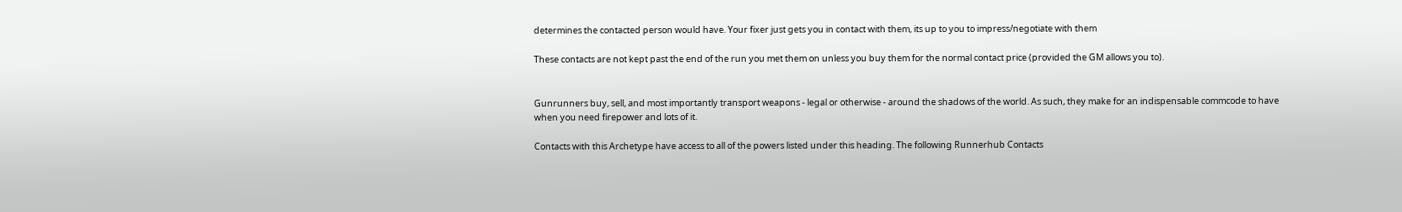determines the contacted person would have. Your fixer just gets you in contact with them, its up to you to impress/negotiate with them

These contacts are not kept past the end of the run you met them on unless you buy them for the normal contact price (provided the GM allows you to).


Gunrunners buy, sell, and most importantly transport weapons - legal or otherwise - around the shadows of the world. As such, they make for an indispensable commcode to have when you need firepower and lots of it.

Contacts with this Archetype have access to all of the powers listed under this heading. The following Runnerhub Contacts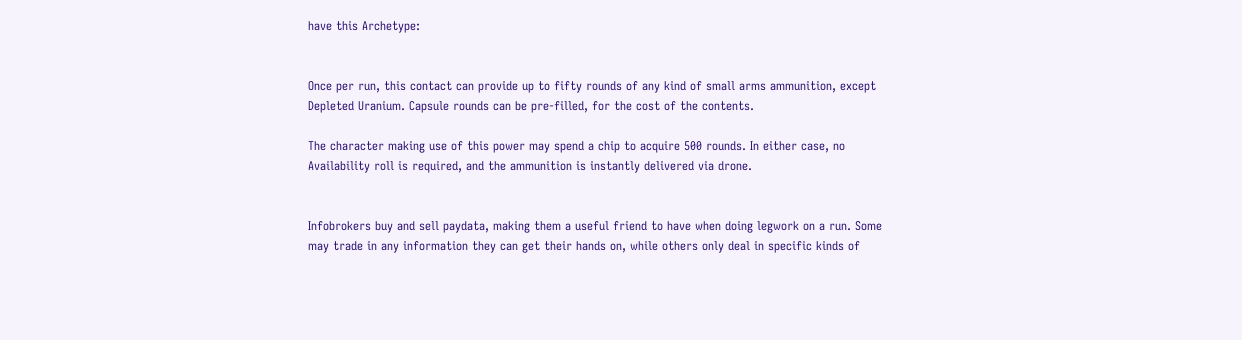have this Archetype:


Once per run, this contact can provide up to fifty rounds of any kind of small arms ammunition, except Depleted Uranium. Capsule rounds can be pre-filled, for the cost of the contents.

The character making use of this power may spend a chip to acquire 500 rounds. In either case, no Availability roll is required, and the ammunition is instantly delivered via drone.


Infobrokers buy and sell paydata, making them a useful friend to have when doing legwork on a run. Some may trade in any information they can get their hands on, while others only deal in specific kinds of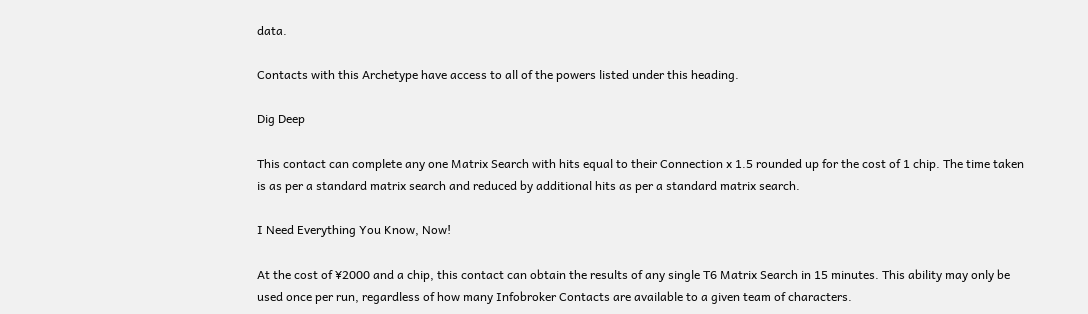data.

Contacts with this Archetype have access to all of the powers listed under this heading.

Dig Deep

This contact can complete any one Matrix Search with hits equal to their Connection x 1.5 rounded up for the cost of 1 chip. The time taken is as per a standard matrix search and reduced by additional hits as per a standard matrix search.

I Need Everything You Know, Now!

At the cost of ¥2000 and a chip, this contact can obtain the results of any single T6 Matrix Search in 15 minutes. This ability may only be used once per run, regardless of how many Infobroker Contacts are available to a given team of characters.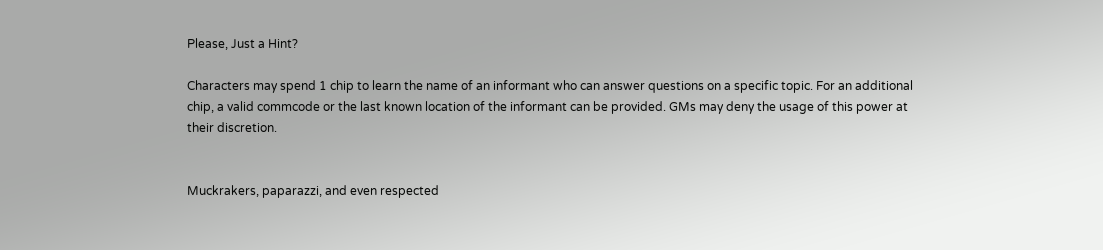Please, Just a Hint?

Characters may spend 1 chip to learn the name of an informant who can answer questions on a specific topic. For an additional chip, a valid commcode or the last known location of the informant can be provided. GMs may deny the usage of this power at their discretion.


Muckrakers, paparazzi, and even respected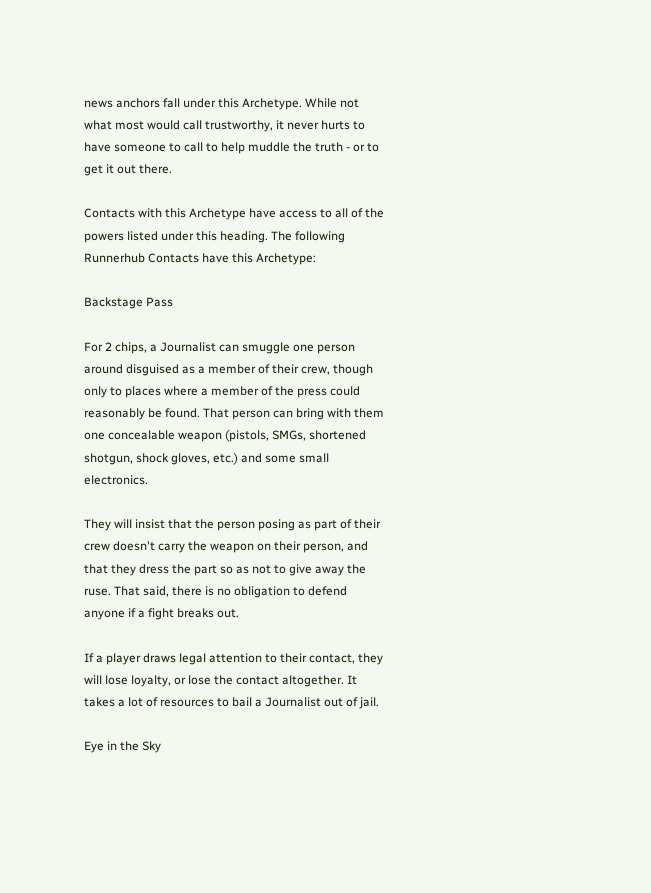news anchors fall under this Archetype. While not what most would call trustworthy, it never hurts to have someone to call to help muddle the truth - or to get it out there.

Contacts with this Archetype have access to all of the powers listed under this heading. The following Runnerhub Contacts have this Archetype:

Backstage Pass

For 2 chips, a Journalist can smuggle one person around disguised as a member of their crew, though only to places where a member of the press could reasonably be found. That person can bring with them one concealable weapon (pistols, SMGs, shortened shotgun, shock gloves, etc.) and some small electronics.

They will insist that the person posing as part of their crew doesn't carry the weapon on their person, and that they dress the part so as not to give away the ruse. That said, there is no obligation to defend anyone if a fight breaks out.

If a player draws legal attention to their contact, they will lose loyalty, or lose the contact altogether. It takes a lot of resources to bail a Journalist out of jail.

Eye in the Sky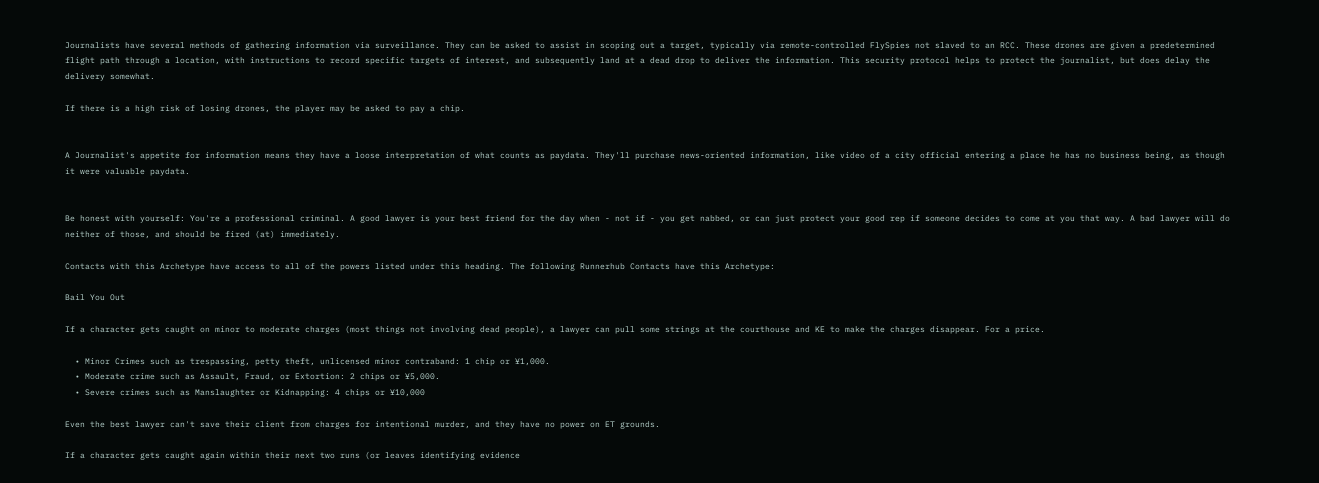Journalists have several methods of gathering information via surveillance. They can be asked to assist in scoping out a target, typically via remote-controlled FlySpies not slaved to an RCC. These drones are given a predetermined flight path through a location, with instructions to record specific targets of interest, and subsequently land at a dead drop to deliver the information. This security protocol helps to protect the journalist, but does delay the delivery somewhat.

If there is a high risk of losing drones, the player may be asked to pay a chip.


A Journalist's appetite for information means they have a loose interpretation of what counts as paydata. They'll purchase news-oriented information, like video of a city official entering a place he has no business being, as though it were valuable paydata.


Be honest with yourself: You're a professional criminal. A good lawyer is your best friend for the day when - not if - you get nabbed, or can just protect your good rep if someone decides to come at you that way. A bad lawyer will do neither of those, and should be fired (at) immediately.

Contacts with this Archetype have access to all of the powers listed under this heading. The following Runnerhub Contacts have this Archetype:

Bail You Out

If a character gets caught on minor to moderate charges (most things not involving dead people), a lawyer can pull some strings at the courthouse and KE to make the charges disappear. For a price.

  • Minor Crimes such as trespassing, petty theft, unlicensed minor contraband: 1 chip or ¥1,000.
  • Moderate crime such as Assault, Fraud, or Extortion: 2 chips or ¥5,000.
  • Severe crimes such as Manslaughter or Kidnapping: 4 chips or ¥10,000

Even the best lawyer can't save their client from charges for intentional murder, and they have no power on ET grounds.

If a character gets caught again within their next two runs (or leaves identifying evidence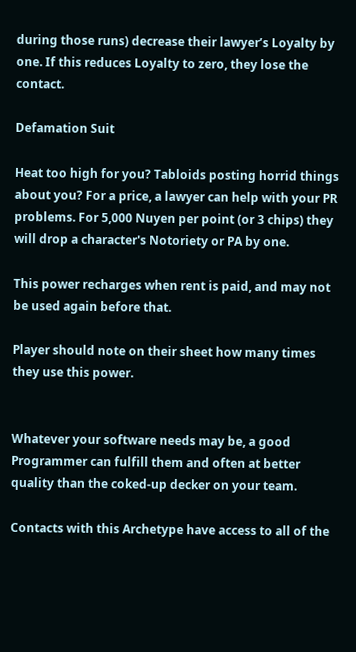during those runs) decrease their lawyer’s Loyalty by one. If this reduces Loyalty to zero, they lose the contact.

Defamation Suit

Heat too high for you? Tabloids posting horrid things about you? For a price, a lawyer can help with your PR problems. For 5,000 Nuyen per point (or 3 chips) they will drop a character's Notoriety or PA by one.

This power recharges when rent is paid, and may not be used again before that.

Player should note on their sheet how many times they use this power.


Whatever your software needs may be, a good Programmer can fulfill them and often at better quality than the coked-up decker on your team.

Contacts with this Archetype have access to all of the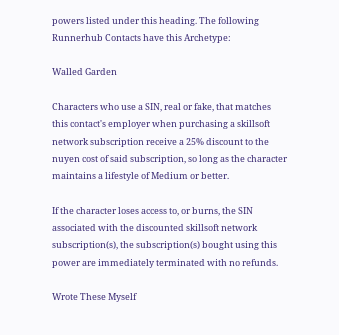powers listed under this heading. The following Runnerhub Contacts have this Archetype:

Walled Garden

Characters who use a SIN, real or fake, that matches this contact's employer when purchasing a skillsoft network subscription receive a 25% discount to the nuyen cost of said subscription, so long as the character maintains a lifestyle of Medium or better.

If the character loses access to, or burns, the SIN associated with the discounted skillsoft network subscription(s), the subscription(s) bought using this power are immediately terminated with no refunds.

Wrote These Myself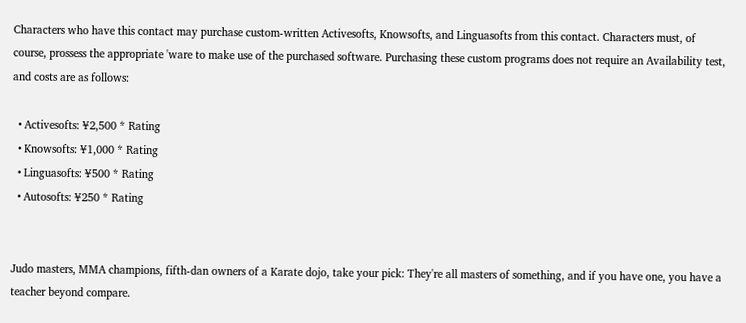Characters who have this contact may purchase custom-written Activesofts, Knowsofts, and Linguasofts from this contact. Characters must, of course, prossess the appropriate 'ware to make use of the purchased software. Purchasing these custom programs does not require an Availability test, and costs are as follows:

  • Activesofts: ¥2,500 * Rating
  • Knowsofts: ¥1,000 * Rating
  • Linguasofts: ¥500 * Rating
  • Autosofts: ¥250 * Rating


Judo masters, MMA champions, fifth-dan owners of a Karate dojo, take your pick: They're all masters of something, and if you have one, you have a teacher beyond compare.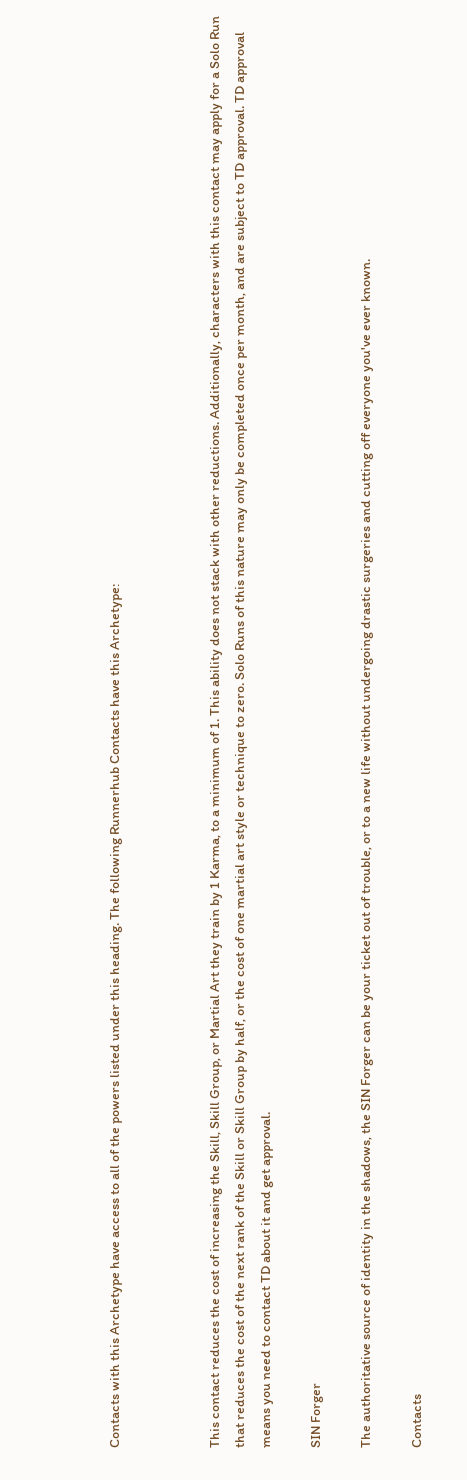Contacts with this Archetype have access to all of the powers listed under this heading. The following Runnerhub Contacts have this Archetype:



This contact reduces the cost of increasing the Skill, Skill Group, or Martial Art they train by 1 Karma, to a minimum of 1. This ability does not stack with other reductions. Additionally, characters with this contact may apply for a Solo Run that reduces the cost of the next rank of the Skill or Skill Group by half, or the cost of one martial art style or technique to zero. Solo Runs of this nature may only be completed once per month, and are subject to TD approval. TD approval means you need to contact TD about it and get approval.

SIN Forger

The authoritative source of identity in the shadows, the SIN Forger can be your ticket out of trouble, or to a new life without undergoing drastic surgeries and cutting off everyone you've ever known.

Contacts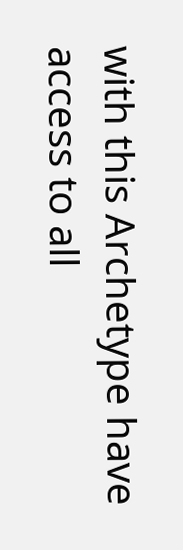with this Archetype have access to all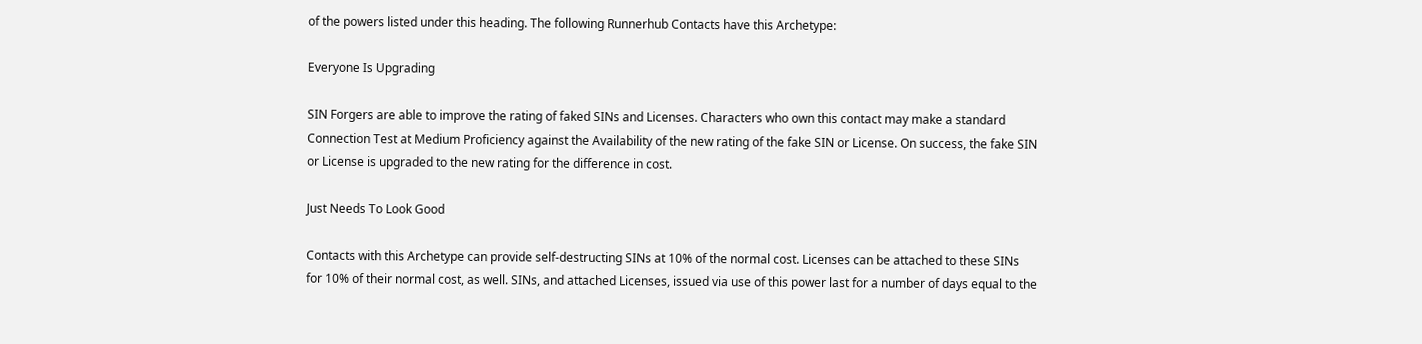of the powers listed under this heading. The following Runnerhub Contacts have this Archetype:

Everyone Is Upgrading

SIN Forgers are able to improve the rating of faked SINs and Licenses. Characters who own this contact may make a standard Connection Test at Medium Proficiency against the Availability of the new rating of the fake SIN or License. On success, the fake SIN or License is upgraded to the new rating for the difference in cost.

Just Needs To Look Good

Contacts with this Archetype can provide self-destructing SINs at 10% of the normal cost. Licenses can be attached to these SINs for 10% of their normal cost, as well. SINs, and attached Licenses, issued via use of this power last for a number of days equal to the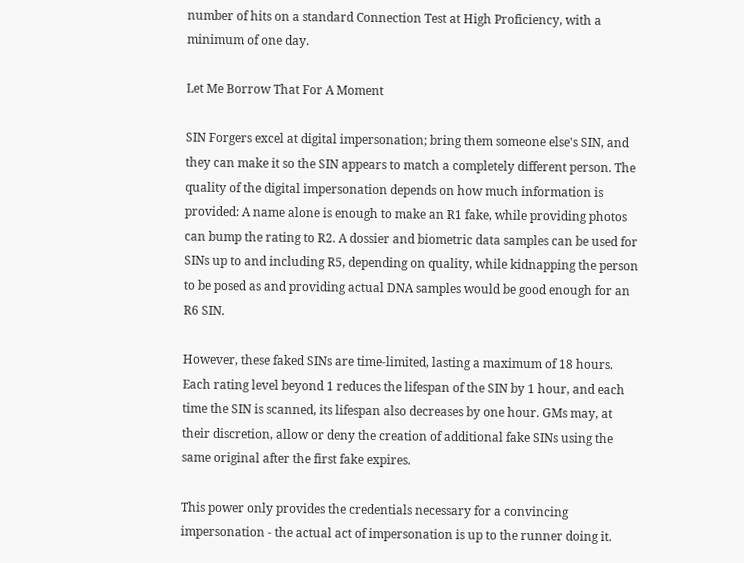number of hits on a standard Connection Test at High Proficiency, with a minimum of one day.

Let Me Borrow That For A Moment

SIN Forgers excel at digital impersonation; bring them someone else's SIN, and they can make it so the SIN appears to match a completely different person. The quality of the digital impersonation depends on how much information is provided: A name alone is enough to make an R1 fake, while providing photos can bump the rating to R2. A dossier and biometric data samples can be used for SINs up to and including R5, depending on quality, while kidnapping the person to be posed as and providing actual DNA samples would be good enough for an R6 SIN.

However, these faked SINs are time-limited, lasting a maximum of 18 hours. Each rating level beyond 1 reduces the lifespan of the SIN by 1 hour, and each time the SIN is scanned, its lifespan also decreases by one hour. GMs may, at their discretion, allow or deny the creation of additional fake SINs using the same original after the first fake expires.

This power only provides the credentials necessary for a convincing impersonation - the actual act of impersonation is up to the runner doing it.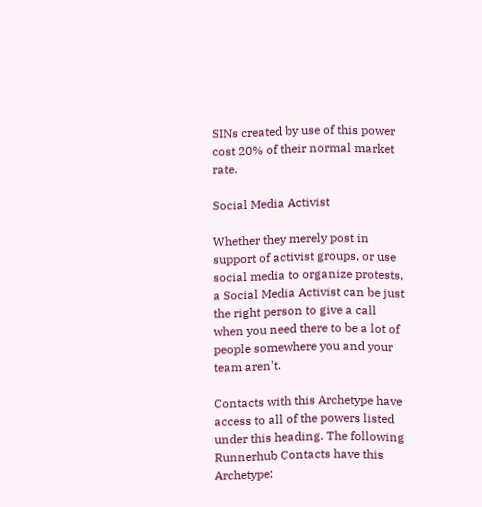SINs created by use of this power cost 20% of their normal market rate.

Social Media Activist

Whether they merely post in support of activist groups, or use social media to organize protests, a Social Media Activist can be just the right person to give a call when you need there to be a lot of people somewhere you and your team aren't.

Contacts with this Archetype have access to all of the powers listed under this heading. The following Runnerhub Contacts have this Archetype: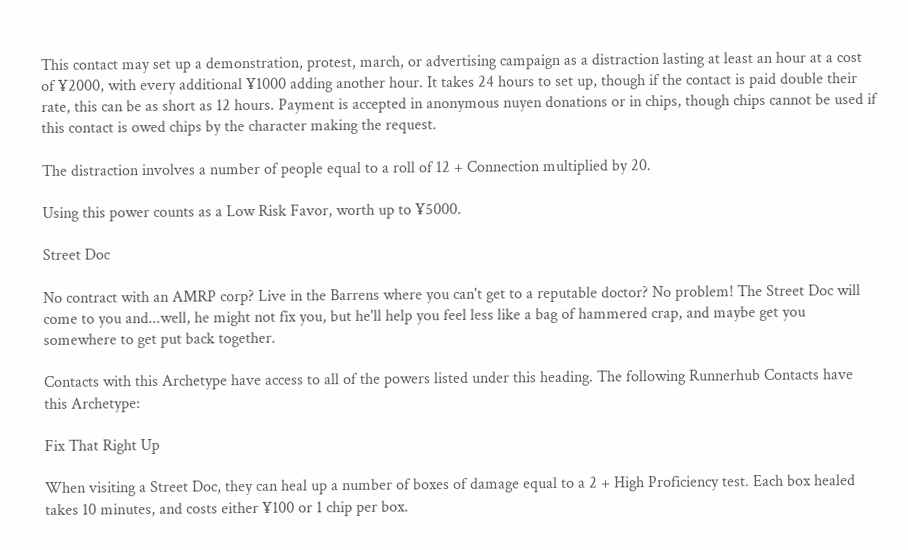This contact may set up a demonstration, protest, march, or advertising campaign as a distraction lasting at least an hour at a cost of ¥2000, with every additional ¥1000 adding another hour. It takes 24 hours to set up, though if the contact is paid double their rate, this can be as short as 12 hours. Payment is accepted in anonymous nuyen donations or in chips, though chips cannot be used if this contact is owed chips by the character making the request.

The distraction involves a number of people equal to a roll of 12 + Connection multiplied by 20.

Using this power counts as a Low Risk Favor, worth up to ¥5000.

Street Doc

No contract with an AMRP corp? Live in the Barrens where you can't get to a reputable doctor? No problem! The Street Doc will come to you and...well, he might not fix you, but he'll help you feel less like a bag of hammered crap, and maybe get you somewhere to get put back together.

Contacts with this Archetype have access to all of the powers listed under this heading. The following Runnerhub Contacts have this Archetype:

Fix That Right Up

When visiting a Street Doc, they can heal up a number of boxes of damage equal to a 2 + High Proficiency test. Each box healed takes 10 minutes, and costs either ¥100 or 1 chip per box.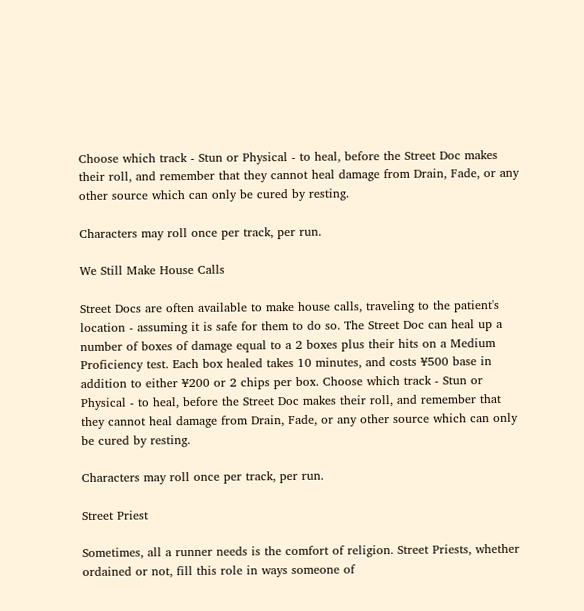Choose which track - Stun or Physical - to heal, before the Street Doc makes their roll, and remember that they cannot heal damage from Drain, Fade, or any other source which can only be cured by resting.

Characters may roll once per track, per run.

We Still Make House Calls

Street Docs are often available to make house calls, traveling to the patient's location - assuming it is safe for them to do so. The Street Doc can heal up a number of boxes of damage equal to a 2 boxes plus their hits on a Medium Proficiency test. Each box healed takes 10 minutes, and costs ¥500 base in addition to either ¥200 or 2 chips per box. Choose which track - Stun or Physical - to heal, before the Street Doc makes their roll, and remember that they cannot heal damage from Drain, Fade, or any other source which can only be cured by resting.

Characters may roll once per track, per run.

Street Priest

Sometimes, all a runner needs is the comfort of religion. Street Priests, whether ordained or not, fill this role in ways someone of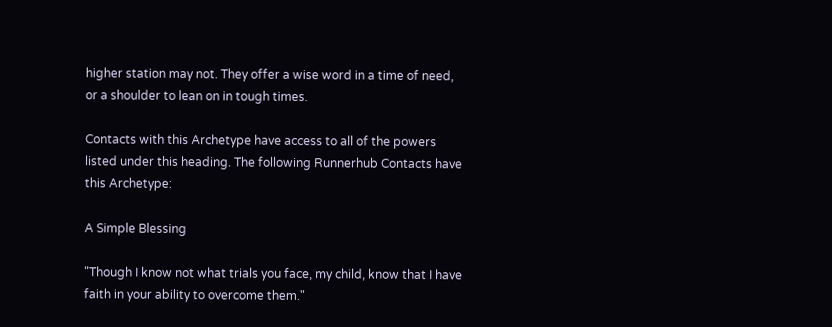higher station may not. They offer a wise word in a time of need, or a shoulder to lean on in tough times.

Contacts with this Archetype have access to all of the powers listed under this heading. The following Runnerhub Contacts have this Archetype:

A Simple Blessing

"Though I know not what trials you face, my child, know that I have faith in your ability to overcome them."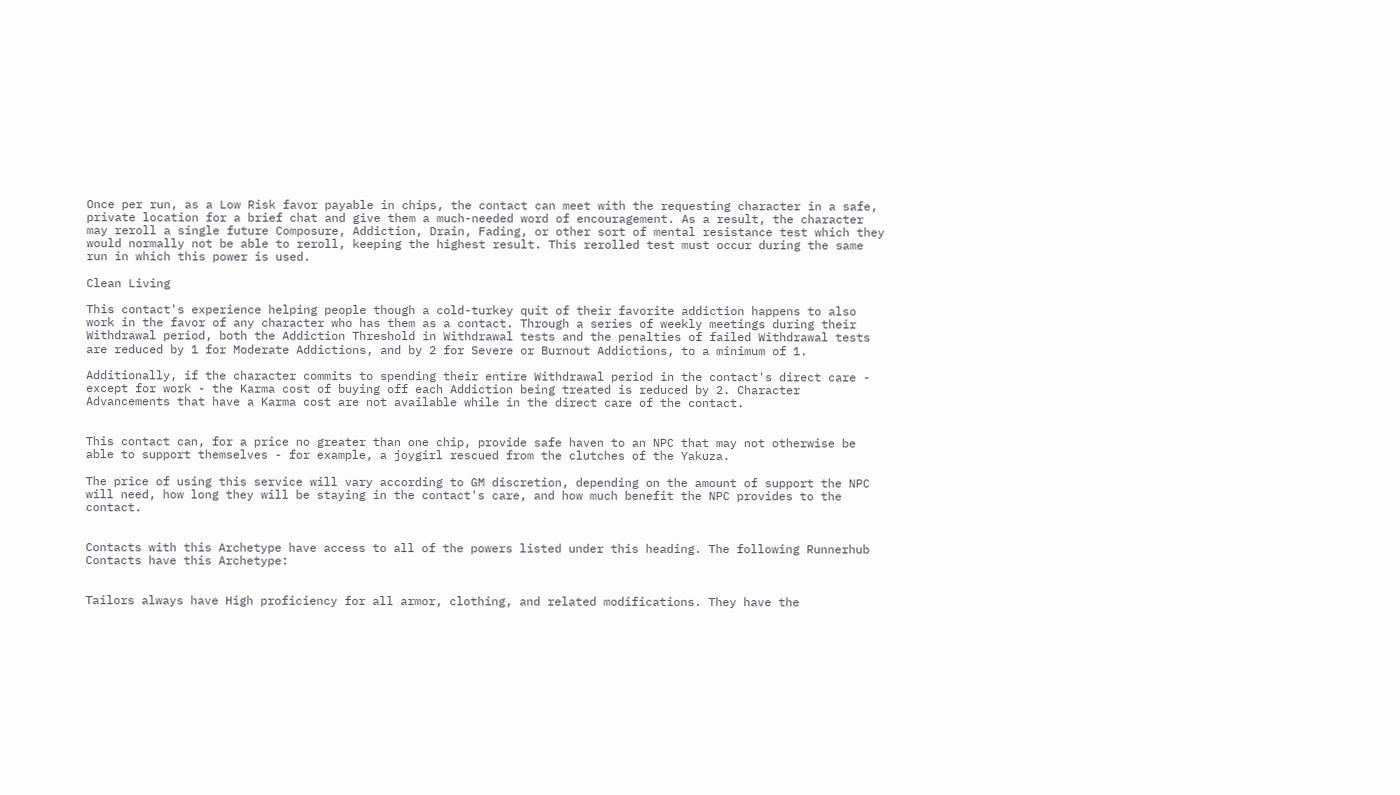Once per run, as a Low Risk favor payable in chips, the contact can meet with the requesting character in a safe, private location for a brief chat and give them a much-needed word of encouragement. As a result, the character may reroll a single future Composure, Addiction, Drain, Fading, or other sort of mental resistance test which they would normally not be able to reroll, keeping the highest result. This rerolled test must occur during the same run in which this power is used.

Clean Living

This contact's experience helping people though a cold-turkey quit of their favorite addiction happens to also work in the favor of any character who has them as a contact. Through a series of weekly meetings during their Withdrawal period, both the Addiction Threshold in Withdrawal tests and the penalties of failed Withdrawal tests are reduced by 1 for Moderate Addictions, and by 2 for Severe or Burnout Addictions, to a minimum of 1.

Additionally, if the character commits to spending their entire Withdrawal period in the contact's direct care - except for work - the Karma cost of buying off each Addiction being treated is reduced by 2. Character Advancements that have a Karma cost are not available while in the direct care of the contact.


This contact can, for a price no greater than one chip, provide safe haven to an NPC that may not otherwise be able to support themselves - for example, a joygirl rescued from the clutches of the Yakuza.

The price of using this service will vary according to GM discretion, depending on the amount of support the NPC will need, how long they will be staying in the contact's care, and how much benefit the NPC provides to the contact.


Contacts with this Archetype have access to all of the powers listed under this heading. The following Runnerhub Contacts have this Archetype:


Tailors always have High proficiency for all armor, clothing, and related modifications. They have the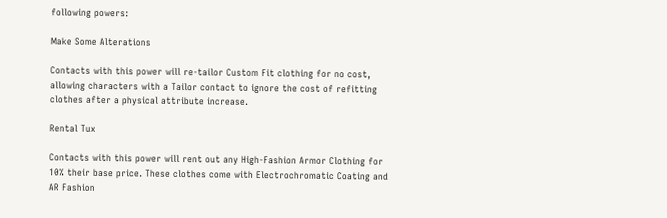following powers:

Make Some Alterations

Contacts with this power will re-tailor Custom Fit clothing for no cost, allowing characters with a Tailor contact to ignore the cost of refitting clothes after a physical attribute increase.

Rental Tux

Contacts with this power will rent out any High-Fashion Armor Clothing for 10% their base price. These clothes come with Electrochromatic Coating and AR Fashion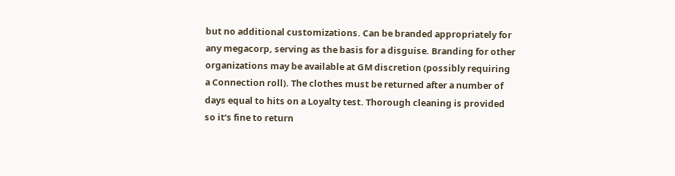but no additional customizations. Can be branded appropriately for any megacorp, serving as the basis for a disguise. Branding for other organizations may be available at GM discretion (possibly requiring a Connection roll). The clothes must be returned after a number of days equal to hits on a Loyalty test. Thorough cleaning is provided so it’s fine to return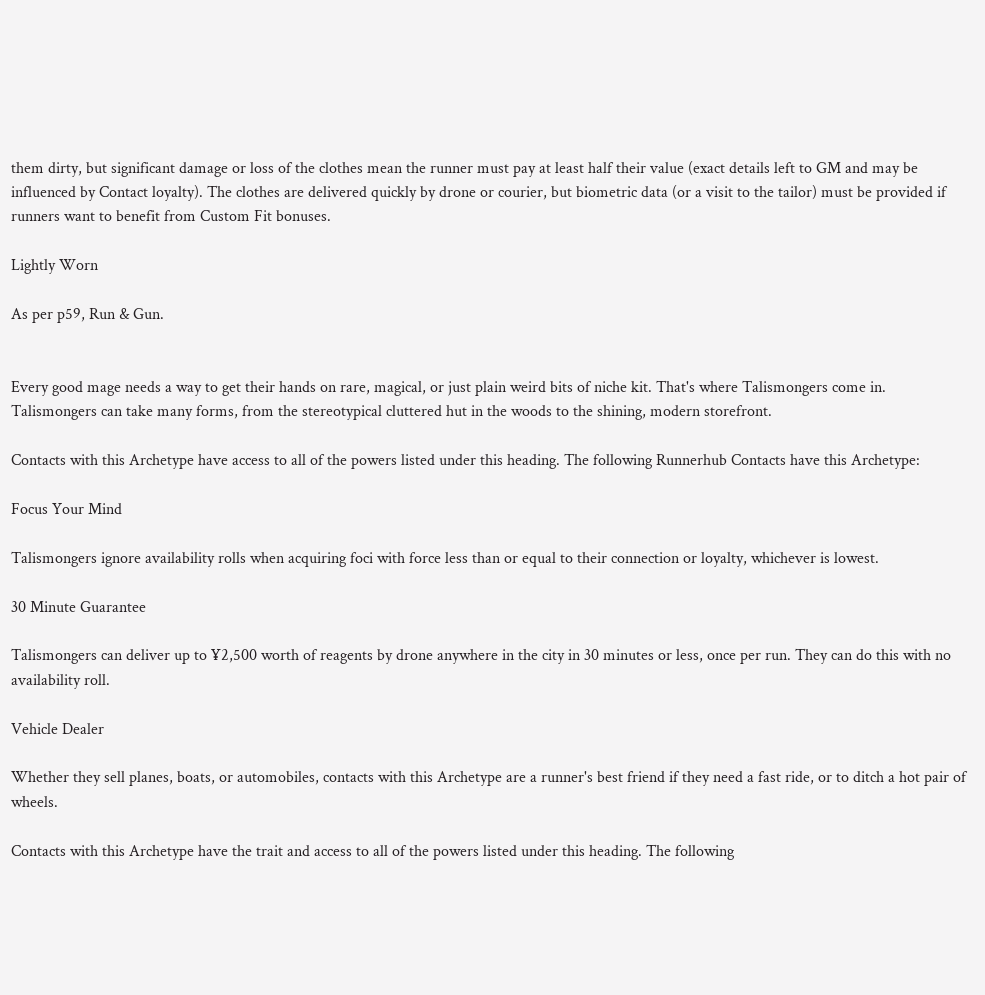them dirty, but significant damage or loss of the clothes mean the runner must pay at least half their value (exact details left to GM and may be influenced by Contact loyalty). The clothes are delivered quickly by drone or courier, but biometric data (or a visit to the tailor) must be provided if runners want to benefit from Custom Fit bonuses.

Lightly Worn

As per p59, Run & Gun.


Every good mage needs a way to get their hands on rare, magical, or just plain weird bits of niche kit. That's where Talismongers come in. Talismongers can take many forms, from the stereotypical cluttered hut in the woods to the shining, modern storefront.

Contacts with this Archetype have access to all of the powers listed under this heading. The following Runnerhub Contacts have this Archetype:

Focus Your Mind

Talismongers ignore availability rolls when acquiring foci with force less than or equal to their connection or loyalty, whichever is lowest.

30 Minute Guarantee

Talismongers can deliver up to ¥2,500 worth of reagents by drone anywhere in the city in 30 minutes or less, once per run. They can do this with no availability roll.

Vehicle Dealer

Whether they sell planes, boats, or automobiles, contacts with this Archetype are a runner's best friend if they need a fast ride, or to ditch a hot pair of wheels.

Contacts with this Archetype have the trait and access to all of the powers listed under this heading. The following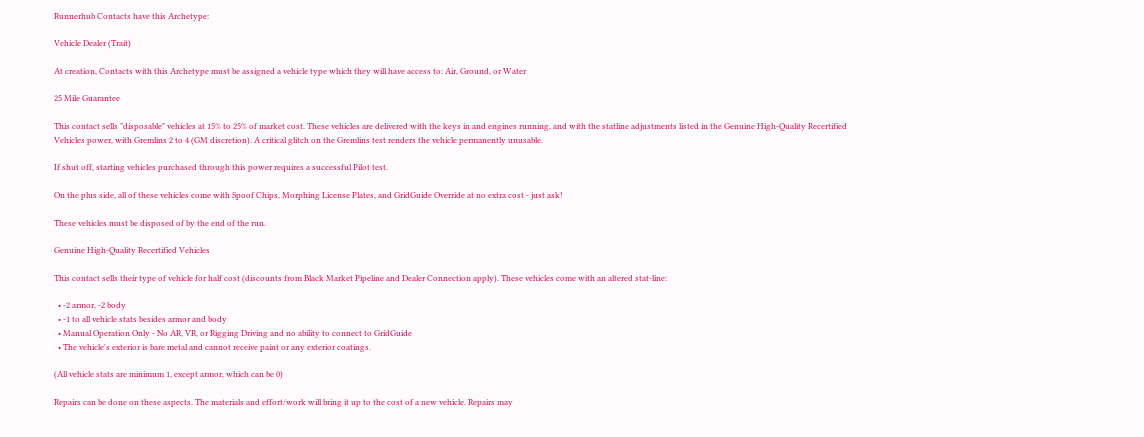Runnerhub Contacts have this Archetype:

Vehicle Dealer (Trait)

At creation, Contacts with this Archetype must be assigned a vehicle type which they will have access to: Air, Ground, or Water

25 Mile Guarantee

This contact sells "disposable" vehicles at 15% to 25% of market cost. These vehicles are delivered with the keys in and engines running, and with the statline adjustments listed in the Genuine High-Quality Recertified Vehicles power, with Gremlins 2 to 4 (GM discretion). A critical glitch on the Gremlins test renders the vehicle permanently unusable.

If shut off, starting vehicles purchased through this power requires a successful Pilot test.

On the plus side, all of these vehicles come with Spoof Chips, Morphing License Plates, and GridGuide Override at no extra cost - just ask!

These vehicles must be disposed of by the end of the run.

Genuine High-Quality Recertified Vehicles

This contact sells their type of vehicle for half cost (discounts from Black Market Pipeline and Dealer Connection apply). These vehicles come with an altered stat-line:

  • -2 armor, -2 body
  • -1 to all vehicle stats besides armor and body
  • Manual Operation Only - No AR, VR, or Rigging Driving and no ability to connect to GridGuide
  • The vehicle's exterior is bare metal and cannot receive paint or any exterior coatings.

(All vehicle stats are minimum 1, except armor, which can be 0)

Repairs can be done on these aspects. The materials and effort/work will bring it up to the cost of a new vehicle. Repairs may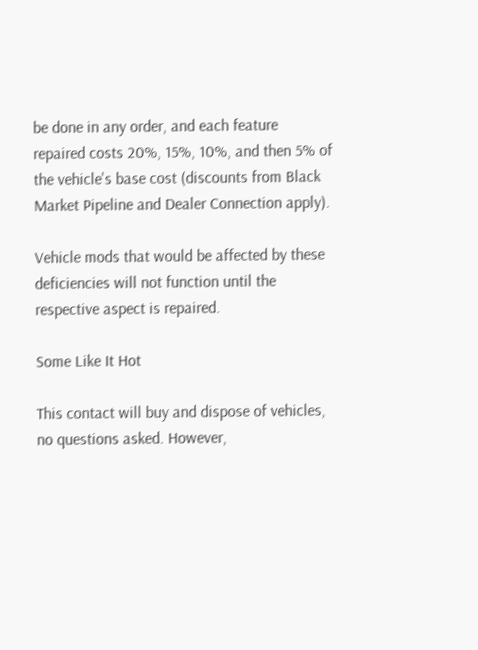be done in any order, and each feature repaired costs 20%, 15%, 10%, and then 5% of the vehicle's base cost (discounts from Black Market Pipeline and Dealer Connection apply).

Vehicle mods that would be affected by these deficiencies will not function until the respective aspect is repaired.

Some Like It Hot

This contact will buy and dispose of vehicles, no questions asked. However,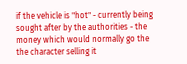if the vehicle is "hot" - currently being sought after by the authorities - the money which would normally go the the character selling it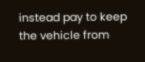instead pay to keep the vehicle from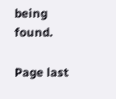being found.

Page last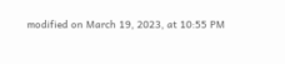modified on March 19, 2023, at 10:55 PM